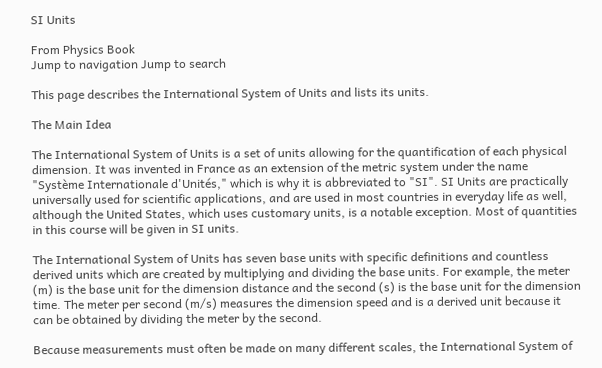SI Units

From Physics Book
Jump to navigation Jump to search

This page describes the International System of Units and lists its units.

The Main Idea

The International System of Units is a set of units allowing for the quantification of each physical dimension. It was invented in France as an extension of the metric system under the name "Système Internationale d'Unités," which is why it is abbreviated to "SI". SI Units are practically universally used for scientific applications, and are used in most countries in everyday life as well, although the United States, which uses customary units, is a notable exception. Most of quantities in this course will be given in SI units.

The International System of Units has seven base units with specific definitions and countless derived units which are created by multiplying and dividing the base units. For example, the meter (m) is the base unit for the dimension distance and the second (s) is the base unit for the dimension time. The meter per second (m/s) measures the dimension speed and is a derived unit because it can be obtained by dividing the meter by the second.

Because measurements must often be made on many different scales, the International System of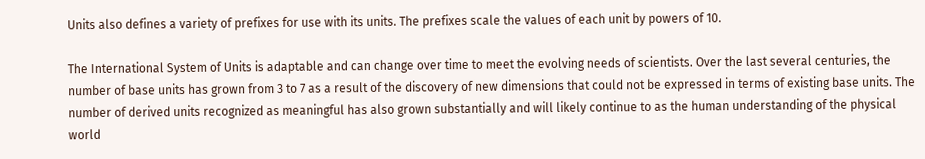Units also defines a variety of prefixes for use with its units. The prefixes scale the values of each unit by powers of 10.

The International System of Units is adaptable and can change over time to meet the evolving needs of scientists. Over the last several centuries, the number of base units has grown from 3 to 7 as a result of the discovery of new dimensions that could not be expressed in terms of existing base units. The number of derived units recognized as meaningful has also grown substantially and will likely continue to as the human understanding of the physical world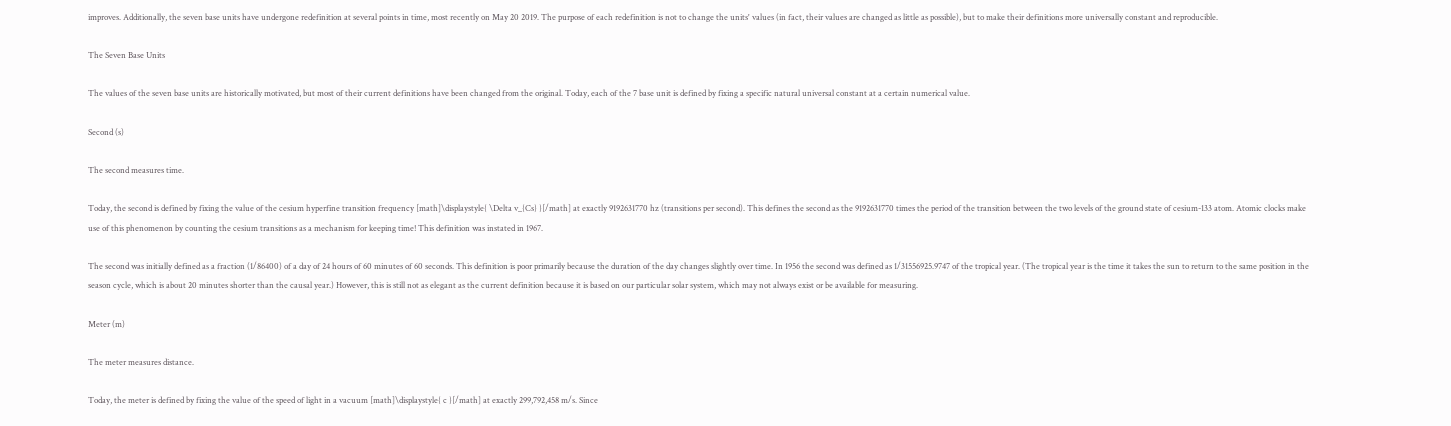improves. Additionally, the seven base units have undergone redefinition at several points in time, most recently on May 20 2019. The purpose of each redefinition is not to change the units' values (in fact, their values are changed as little as possible), but to make their definitions more universally constant and reproducible.

The Seven Base Units

The values of the seven base units are historically motivated, but most of their current definitions have been changed from the original. Today, each of the 7 base unit is defined by fixing a specific natural universal constant at a certain numerical value.

Second (s)

The second measures time.

Today, the second is defined by fixing the value of the cesium hyperfine transition frequency [math]\displaystyle{ \Delta v_{Cs} }[/math] at exactly 9192631770 hz (transitions per second). This defines the second as the 9192631770 times the period of the transition between the two levels of the ground state of cesium-133 atom. Atomic clocks make use of this phenomenon by counting the cesium transitions as a mechanism for keeping time! This definition was instated in 1967.

The second was initially defined as a fraction (1/86400) of a day of 24 hours of 60 minutes of 60 seconds. This definition is poor primarily because the duration of the day changes slightly over time. In 1956 the second was defined as 1/31556925.9747 of the tropical year. (The tropical year is the time it takes the sun to return to the same position in the season cycle, which is about 20 minutes shorter than the causal year.) However, this is still not as elegant as the current definition because it is based on our particular solar system, which may not always exist or be available for measuring.

Meter (m)

The meter measures distance.

Today, the meter is defined by fixing the value of the speed of light in a vacuum [math]\displaystyle{ c }[/math] at exactly 299,792,458 m/s. Since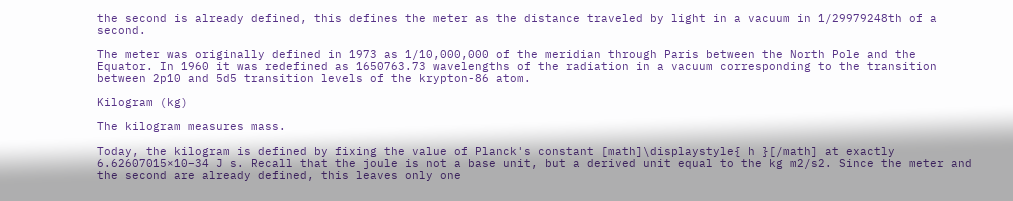the second is already defined, this defines the meter as the distance traveled by light in a vacuum in 1/29979248th of a second.

The meter was originally defined in 1973 as 1/10,000,000 of the meridian through Paris between the North Pole and the Equator. In 1960 it was redefined as 1650763.73 wavelengths of the radiation in a vacuum corresponding to the transition between 2p10 and 5d5 transition levels of the krypton-86 atom.

Kilogram (kg)

The kilogram measures mass.

Today, the kilogram is defined by fixing the value of Planck's constant [math]\displaystyle{ h }[/math] at exactly 6.62607015×10−34 J s. Recall that the joule is not a base unit, but a derived unit equal to the kg m2/s2. Since the meter and the second are already defined, this leaves only one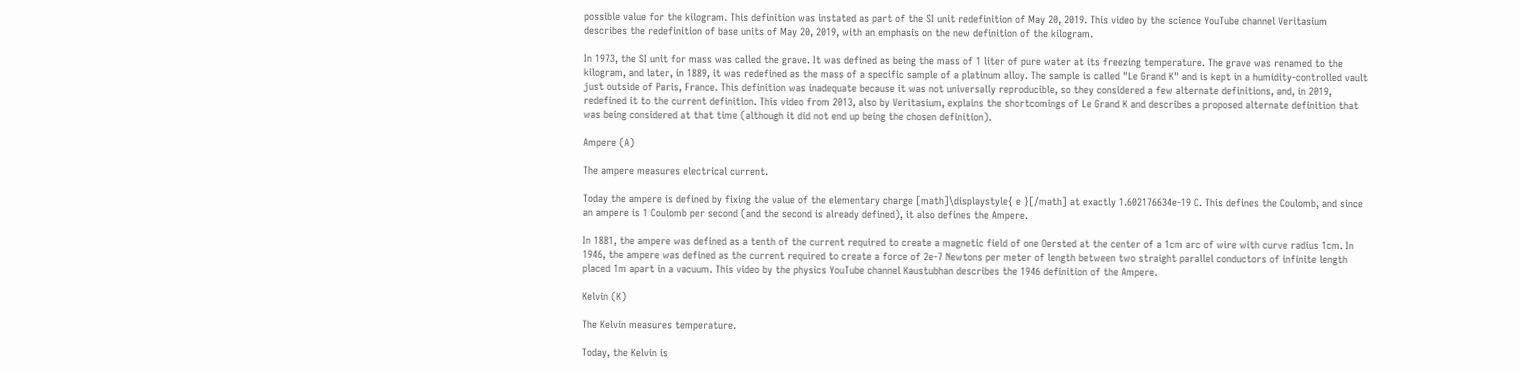possible value for the kilogram. This definition was instated as part of the SI unit redefinition of May 20, 2019. This video by the science YouTube channel Veritasium describes the redefinition of base units of May 20, 2019, with an emphasis on the new definition of the kilogram.

In 1973, the SI unit for mass was called the grave. It was defined as being the mass of 1 liter of pure water at its freezing temperature. The grave was renamed to the kilogram, and later, in 1889, it was redefined as the mass of a specific sample of a platinum alloy. The sample is called "Le Grand K" and is kept in a humidity-controlled vault just outside of Paris, France. This definition was inadequate because it was not universally reproducible, so they considered a few alternate definitions, and, in 2019, redefined it to the current definition. This video from 2013, also by Veritasium, explains the shortcomings of Le Grand K and describes a proposed alternate definition that was being considered at that time (although it did not end up being the chosen definition).

Ampere (A)

The ampere measures electrical current.

Today the ampere is defined by fixing the value of the elementary charge [math]\displaystyle{ e }[/math] at exactly 1.602176634e-19 C. This defines the Coulomb, and since an ampere is 1 Coulomb per second (and the second is already defined), it also defines the Ampere.

In 1881, the ampere was defined as a tenth of the current required to create a magnetic field of one Oersted at the center of a 1cm arc of wire with curve radius 1cm. In 1946, the ampere was defined as the current required to create a force of 2e-7 Newtons per meter of length between two straight parallel conductors of infinite length placed 1m apart in a vacuum. This video by the physics YouTube channel Kaustubhan describes the 1946 definition of the Ampere.

Kelvin (K)

The Kelvin measures temperature.

Today, the Kelvin is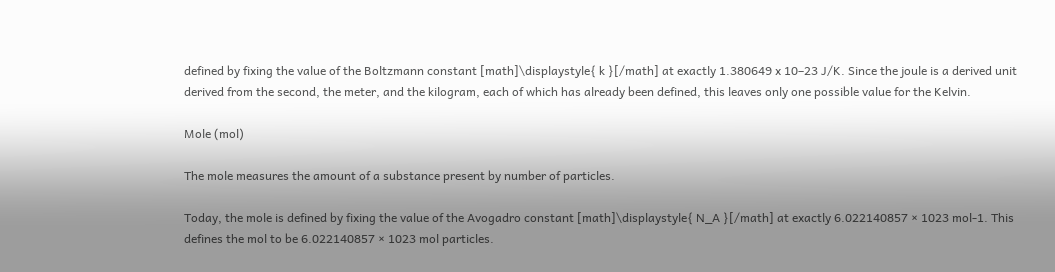defined by fixing the value of the Boltzmann constant [math]\displaystyle{ k }[/math] at exactly 1.380649 x 10–23 J/K. Since the joule is a derived unit derived from the second, the meter, and the kilogram, each of which has already been defined, this leaves only one possible value for the Kelvin.

Mole (mol)

The mole measures the amount of a substance present by number of particles.

Today, the mole is defined by fixing the value of the Avogadro constant [math]\displaystyle{ N_A }[/math] at exactly 6.022140857 × 1023 mol-1. This defines the mol to be 6.022140857 × 1023 mol particles.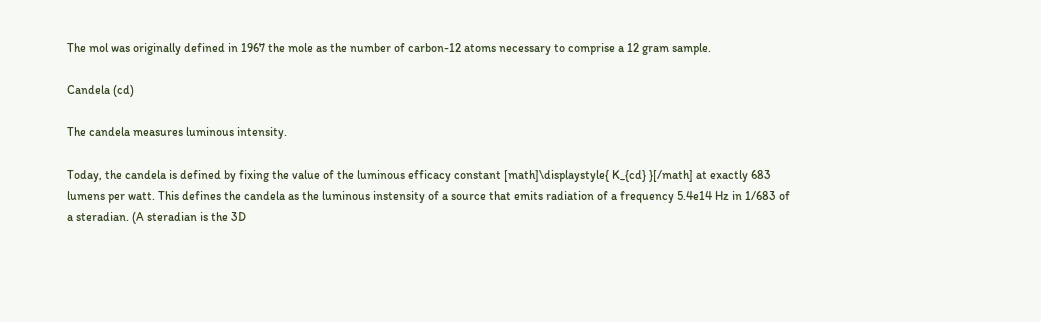The mol was originally defined in 1967 the mole as the number of carbon-12 atoms necessary to comprise a 12 gram sample.

Candela (cd)

The candela measures luminous intensity.

Today, the candela is defined by fixing the value of the luminous efficacy constant [math]\displaystyle{ K_{cd} }[/math] at exactly 683 lumens per watt. This defines the candela as the luminous instensity of a source that emits radiation of a frequency 5.4e14 Hz in 1/683 of a steradian. (A steradian is the 3D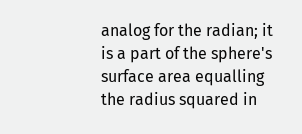analog for the radian; it is a part of the sphere's surface area equalling the radius squared in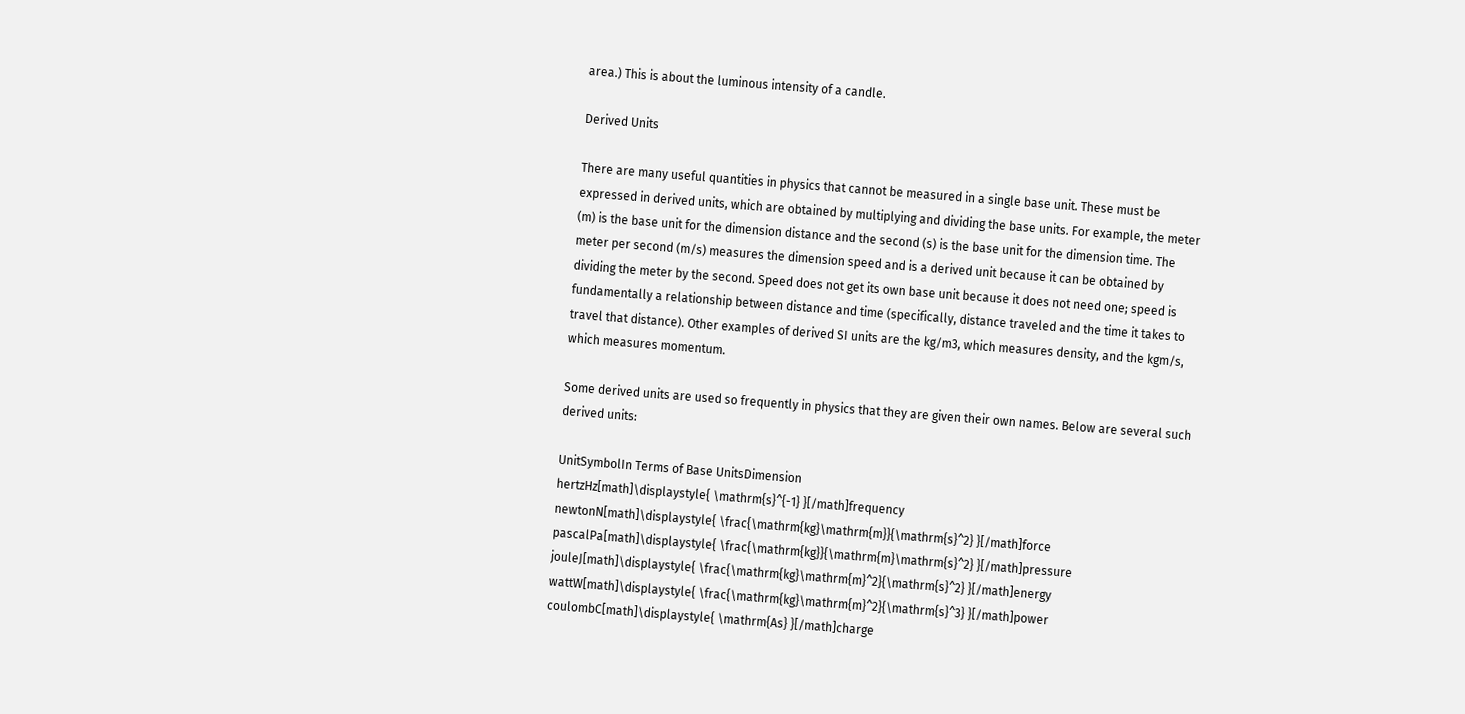area.) This is about the luminous intensity of a candle.

Derived Units

There are many useful quantities in physics that cannot be measured in a single base unit. These must be expressed in derived units, which are obtained by multiplying and dividing the base units. For example, the meter (m) is the base unit for the dimension distance and the second (s) is the base unit for the dimension time. The meter per second (m/s) measures the dimension speed and is a derived unit because it can be obtained by dividing the meter by the second. Speed does not get its own base unit because it does not need one; speed is fundamentally a relationship between distance and time (specifically, distance traveled and the time it takes to travel that distance). Other examples of derived SI units are the kg/m3, which measures density, and the kgm/s, which measures momentum.

Some derived units are used so frequently in physics that they are given their own names. Below are several such derived units:

UnitSymbolIn Terms of Base UnitsDimension
hertzHz[math]\displaystyle{ \mathrm{s}^{-1} }[/math]frequency
newtonN[math]\displaystyle{ \frac{\mathrm{kg}\mathrm{m}}{\mathrm{s}^2} }[/math]force
pascalPa[math]\displaystyle{ \frac{\mathrm{kg}}{\mathrm{m}\mathrm{s}^2} }[/math]pressure
jouleJ[math]\displaystyle{ \frac{\mathrm{kg}\mathrm{m}^2}{\mathrm{s}^2} }[/math]energy
wattW[math]\displaystyle{ \frac{\mathrm{kg}\mathrm{m}^2}{\mathrm{s}^3} }[/math]power
coulombC[math]\displaystyle{ \mathrm{As} }[/math]charge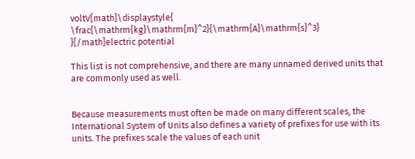voltV[math]\displaystyle{ \frac{\mathrm{kg}\mathrm{m}^2}{\mathrm{A}\mathrm{s}^3} }[/math]electric potential

This list is not comprehensive, and there are many unnamed derived units that are commonly used as well.


Because measurements must often be made on many different scales, the International System of Units also defines a variety of prefixes for use with its units. The prefixes scale the values of each unit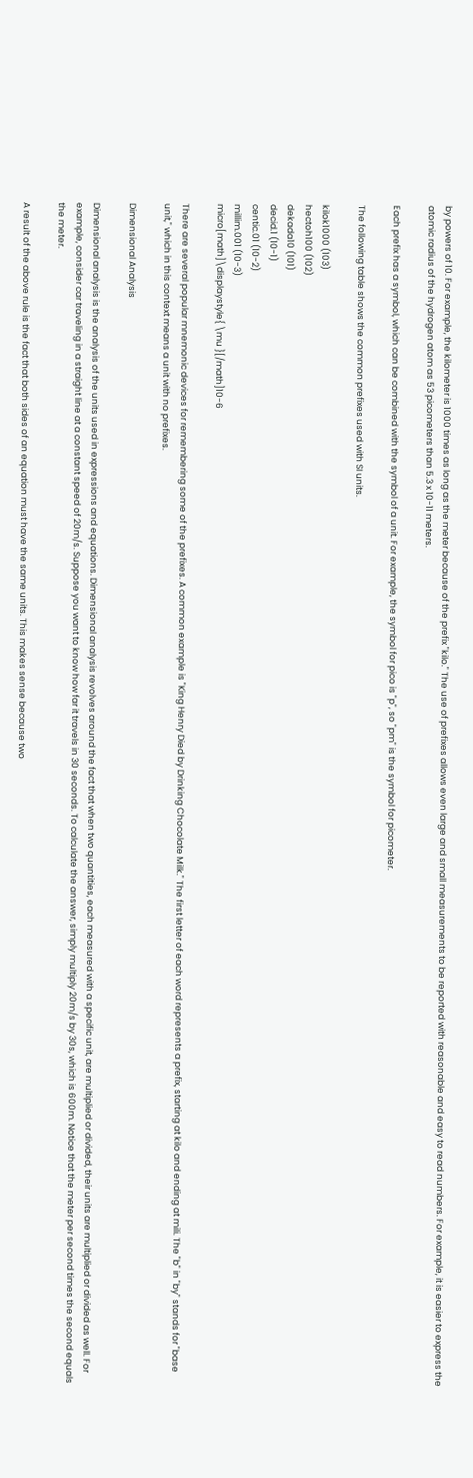by powers of 10. For example, the kilometer is 1000 times as long as the meter because of the prefix "kilo." The use of prefixes allows even large and small measurements to be reported with reasonable and easy to read numbers. For example, it is easier to express the atomic radius of the hydrogen atom as 53 picometers than 5.3 x 10-11 meters.

Each prefix has a symbol, which can be combined with the symbol of a unit. For example, the symbol for pico is "p", so "pm" is the symbol for picometer.

The following table shows the common prefixes used with SI units.

kilok1000 (103)
hectoh100 (102)
dekada10 (101)
decid.1 (10-1)
centic.01 (10-2)
millim.001 (10-3)
micro[math]\displaystyle{ \mu }[/math]10-6

There are several popular mnemonic devices for remembering some of the prefixes. A common example is "King Henry Died by Drinking Chocolate Milk." The first letter of each word represents a prefix, starting at kilo and ending at mili. The "b" in "by" stands for "base unit," which in this context means a unit with no prefixes.

Dimensional Analysis

Dimensional analysis is the analysis of the units used in expressions and equations. Dimensional analysis revolves around the fact that when two quantities, each measured with a specific unit, are multiplied or divided, their units are multiplied or divided as well. For example, consider car traveling in a straight line at a constant speed of 20m/s. Suppose you want to know how far it travels in 30 seconds. To calculate the answer, simply multiply 20m/s by 30s, which is 600m. Notice that the meter per second times the second equals the meter.

A result of the above rule is the fact that both sides of an equation must have the same units. This makes sense because two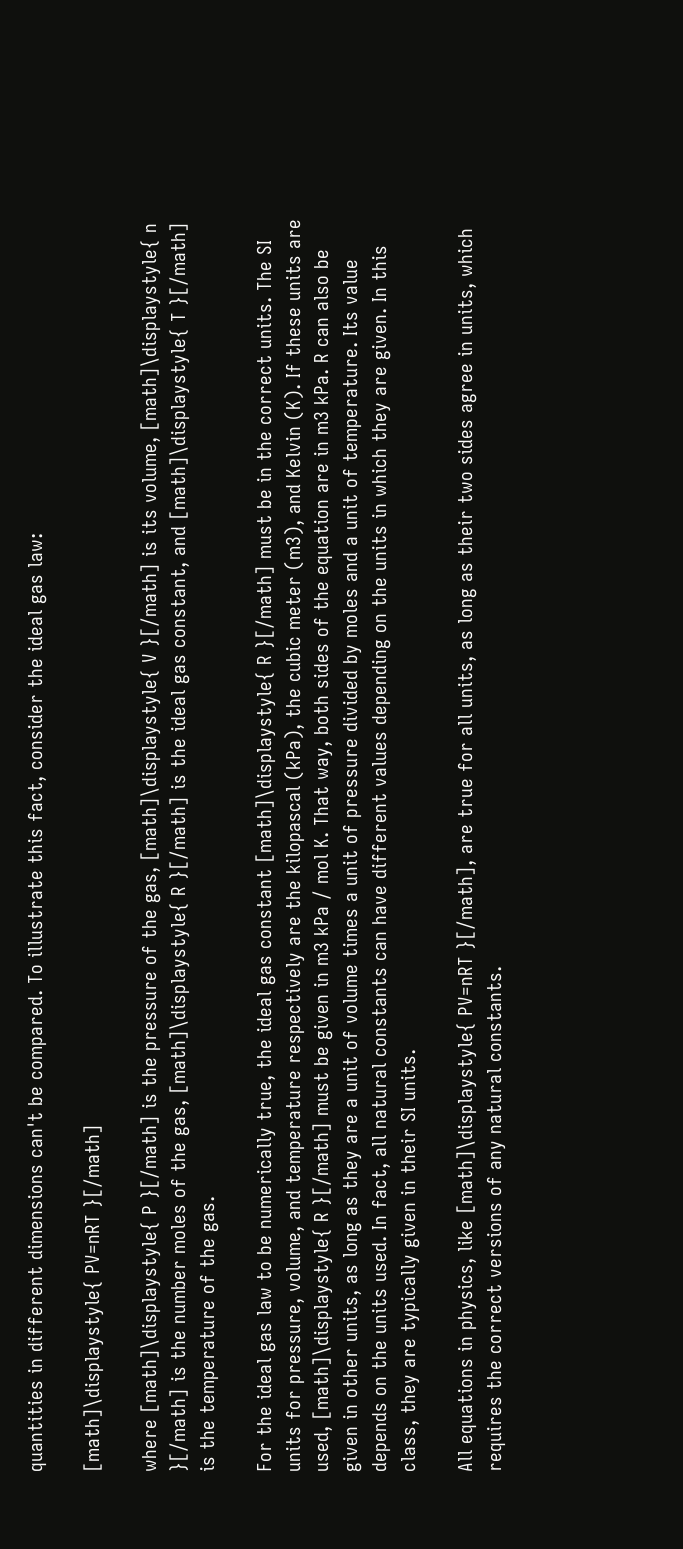quantities in different dimensions can't be compared. To illustrate this fact, consider the ideal gas law:

[math]\displaystyle{ PV=nRT }[/math]

where [math]\displaystyle{ P }[/math] is the pressure of the gas, [math]\displaystyle{ V }[/math] is its volume, [math]\displaystyle{ n }[/math] is the number moles of the gas, [math]\displaystyle{ R }[/math] is the ideal gas constant, and [math]\displaystyle{ T }[/math] is the temperature of the gas.

For the ideal gas law to be numerically true, the ideal gas constant [math]\displaystyle{ R }[/math] must be in the correct units. The SI units for pressure, volume, and temperature respectively are the kilopascal (kPa), the cubic meter (m3), and Kelvin (K). If these units are used, [math]\displaystyle{ R }[/math] must be given in m3 kPa / mol K. That way, both sides of the equation are in m3 kPa. R can also be given in other units, as long as they are a unit of volume times a unit of pressure divided by moles and a unit of temperature. Its value depends on the units used. In fact, all natural constants can have different values depending on the units in which they are given. In this class, they are typically given in their SI units.

All equations in physics, like [math]\displaystyle{ PV=nRT }[/math], are true for all units, as long as their two sides agree in units, which requires the correct versions of any natural constants.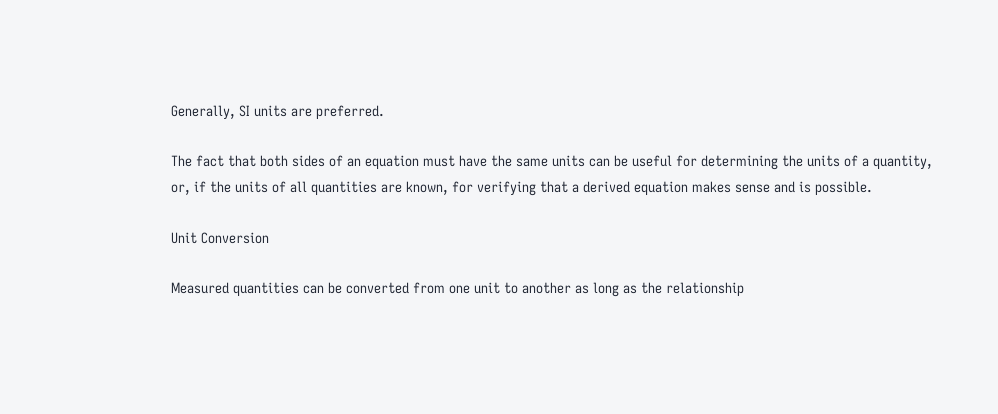Generally, SI units are preferred.

The fact that both sides of an equation must have the same units can be useful for determining the units of a quantity, or, if the units of all quantities are known, for verifying that a derived equation makes sense and is possible.

Unit Conversion

Measured quantities can be converted from one unit to another as long as the relationship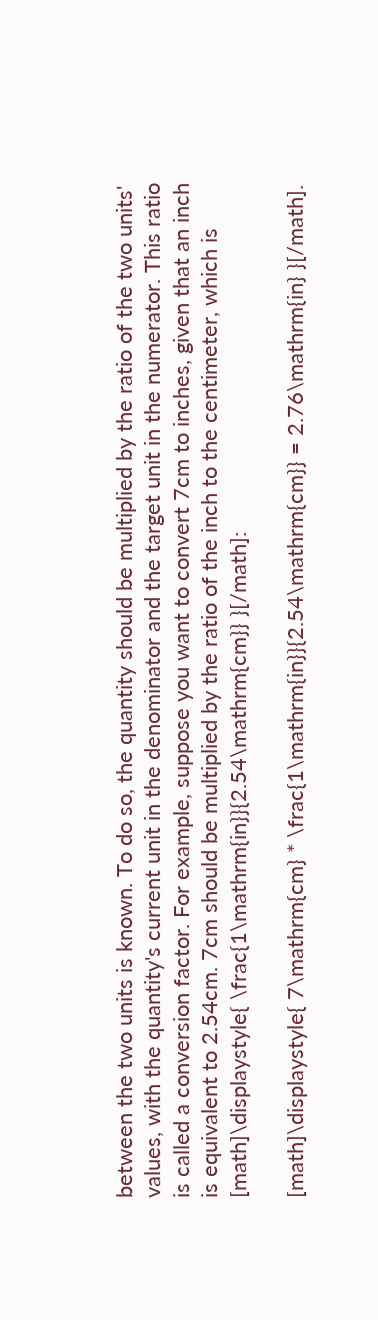between the two units is known. To do so, the quantity should be multiplied by the ratio of the two units' values, with the quantity's current unit in the denominator and the target unit in the numerator. This ratio is called a conversion factor. For example, suppose you want to convert 7cm to inches, given that an inch is equivalent to 2.54cm. 7cm should be multiplied by the ratio of the inch to the centimeter, which is [math]\displaystyle{ \frac{1\mathrm{in}}{2.54\mathrm{cm}} }[/math]:

[math]\displaystyle{ 7\mathrm{cm} * \frac{1\mathrm{in}}{2.54\mathrm{cm}} = 2.76\mathrm{in} }[/math].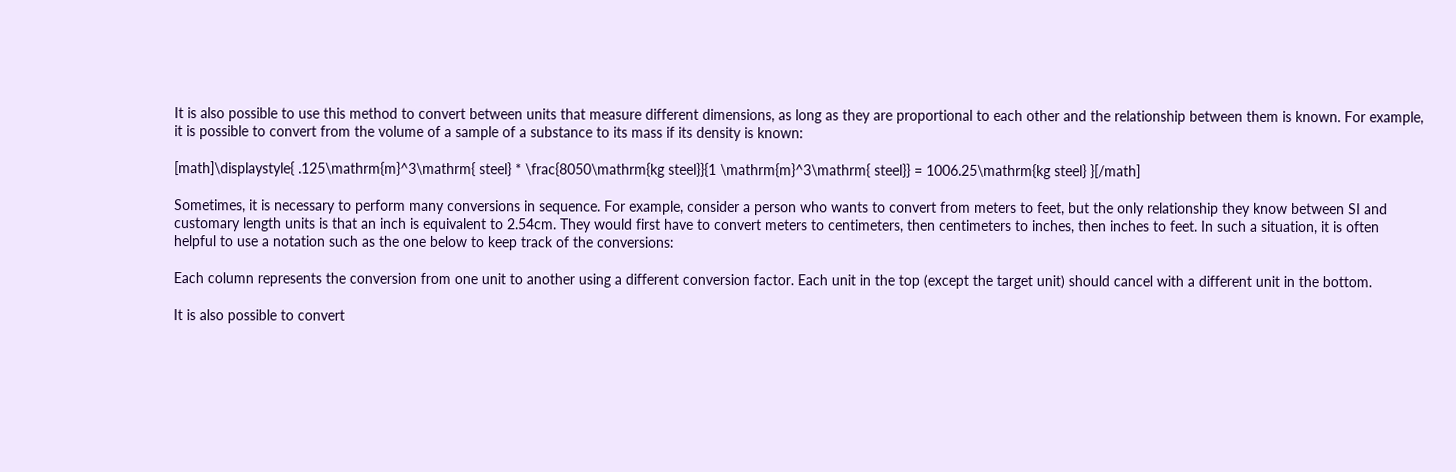It is also possible to use this method to convert between units that measure different dimensions, as long as they are proportional to each other and the relationship between them is known. For example, it is possible to convert from the volume of a sample of a substance to its mass if its density is known:

[math]\displaystyle{ .125\mathrm{m}^3\mathrm{ steel} * \frac{8050\mathrm{kg steel}}{1 \mathrm{m}^3\mathrm{ steel}} = 1006.25\mathrm{kg steel} }[/math]

Sometimes, it is necessary to perform many conversions in sequence. For example, consider a person who wants to convert from meters to feet, but the only relationship they know between SI and customary length units is that an inch is equivalent to 2.54cm. They would first have to convert meters to centimeters, then centimeters to inches, then inches to feet. In such a situation, it is often helpful to use a notation such as the one below to keep track of the conversions:

Each column represents the conversion from one unit to another using a different conversion factor. Each unit in the top (except the target unit) should cancel with a different unit in the bottom.

It is also possible to convert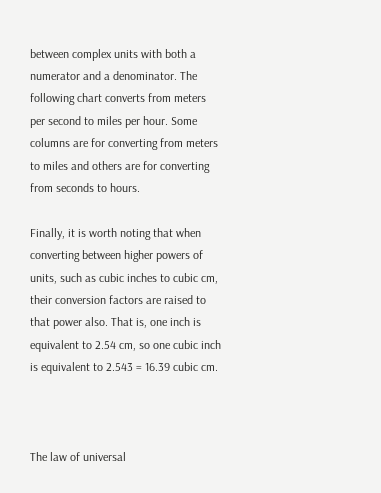between complex units with both a numerator and a denominator. The following chart converts from meters per second to miles per hour. Some columns are for converting from meters to miles and others are for converting from seconds to hours.

Finally, it is worth noting that when converting between higher powers of units, such as cubic inches to cubic cm, their conversion factors are raised to that power also. That is, one inch is equivalent to 2.54 cm, so one cubic inch is equivalent to 2.543 = 16.39 cubic cm.



The law of universal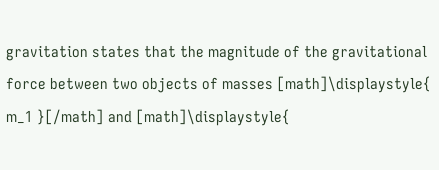gravitation states that the magnitude of the gravitational force between two objects of masses [math]\displaystyle{ m_1 }[/math] and [math]\displaystyle{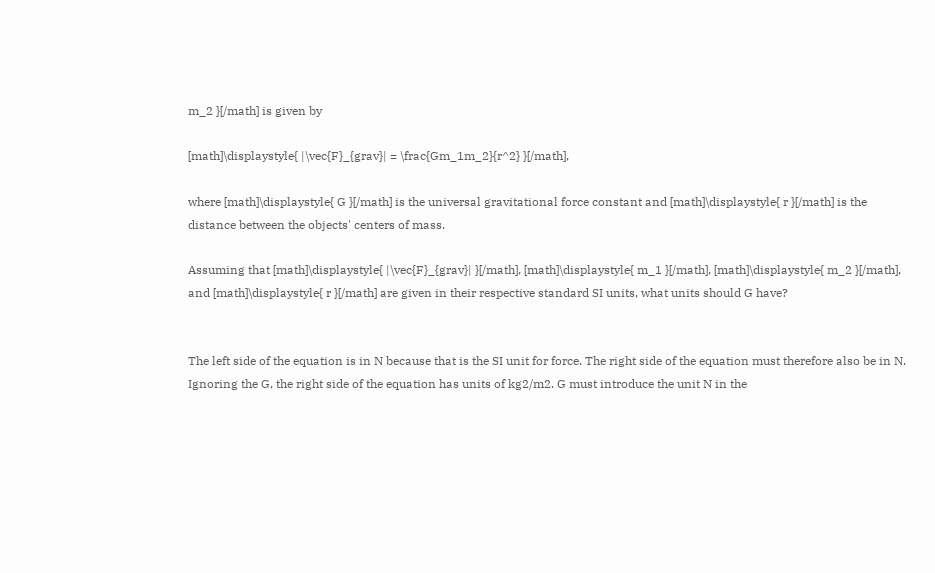m_2 }[/math] is given by

[math]\displaystyle{ |\vec{F}_{grav}| = \frac{Gm_1m_2}{r^2} }[/math],

where [math]\displaystyle{ G }[/math] is the universal gravitational force constant and [math]\displaystyle{ r }[/math] is the distance between the objects' centers of mass.

Assuming that [math]\displaystyle{ |\vec{F}_{grav}| }[/math], [math]\displaystyle{ m_1 }[/math], [math]\displaystyle{ m_2 }[/math], and [math]\displaystyle{ r }[/math] are given in their respective standard SI units, what units should G have?


The left side of the equation is in N because that is the SI unit for force. The right side of the equation must therefore also be in N. Ignoring the G, the right side of the equation has units of kg2/m2. G must introduce the unit N in the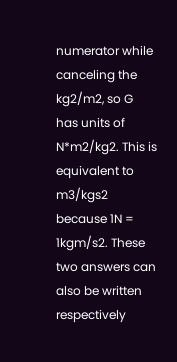numerator while canceling the kg2/m2, so G has units of N*m2/kg2. This is equivalent to m3/kgs2 because 1N = 1kgm/s2. These two answers can also be written respectively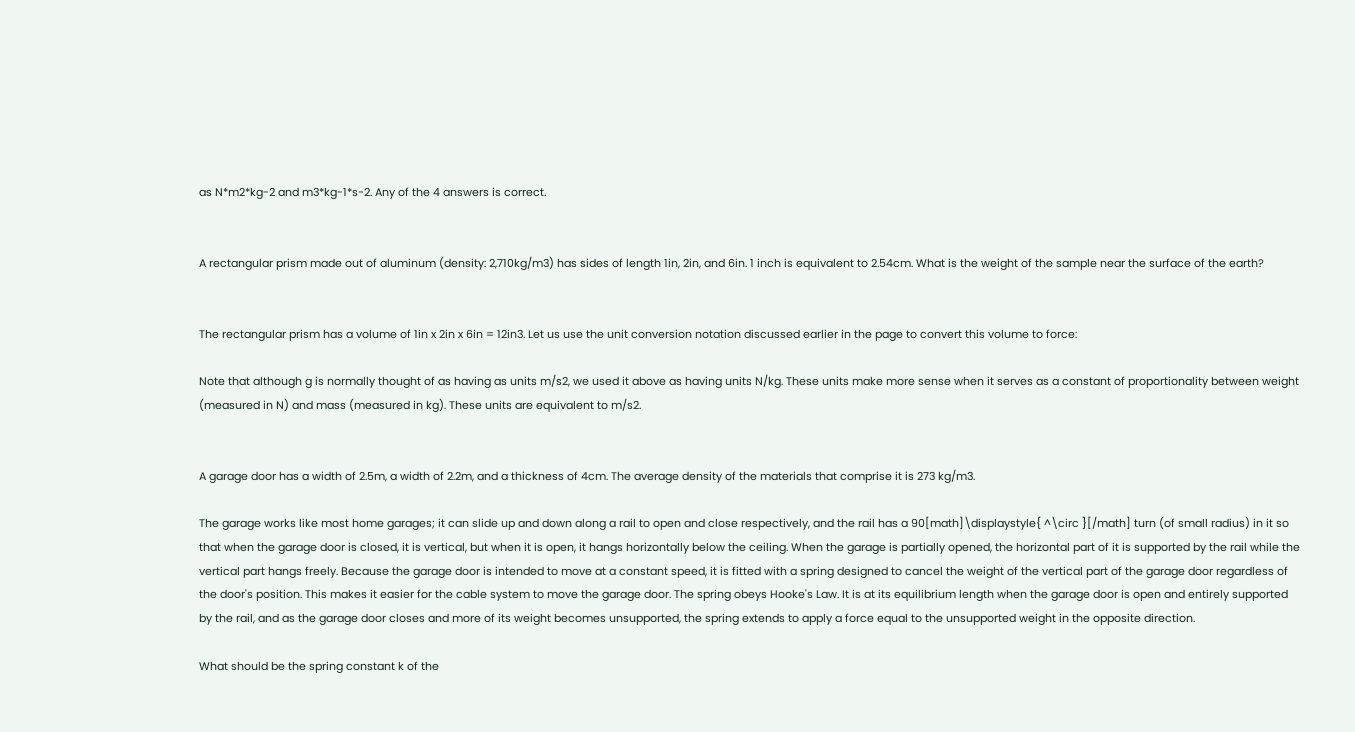as N*m2*kg-2 and m3*kg-1*s-2. Any of the 4 answers is correct.


A rectangular prism made out of aluminum (density: 2,710kg/m3) has sides of length 1in, 2in, and 6in. 1 inch is equivalent to 2.54cm. What is the weight of the sample near the surface of the earth?


The rectangular prism has a volume of 1in x 2in x 6in = 12in3. Let us use the unit conversion notation discussed earlier in the page to convert this volume to force:

Note that although g is normally thought of as having as units m/s2, we used it above as having units N/kg. These units make more sense when it serves as a constant of proportionality between weight (measured in N) and mass (measured in kg). These units are equivalent to m/s2.


A garage door has a width of 2.5m, a width of 2.2m, and a thickness of 4cm. The average density of the materials that comprise it is 273 kg/m3.

The garage works like most home garages; it can slide up and down along a rail to open and close respectively, and the rail has a 90[math]\displaystyle{ ^\circ }[/math] turn (of small radius) in it so that when the garage door is closed, it is vertical, but when it is open, it hangs horizontally below the ceiling. When the garage is partially opened, the horizontal part of it is supported by the rail while the vertical part hangs freely. Because the garage door is intended to move at a constant speed, it is fitted with a spring designed to cancel the weight of the vertical part of the garage door regardless of the door's position. This makes it easier for the cable system to move the garage door. The spring obeys Hooke's Law. It is at its equilibrium length when the garage door is open and entirely supported by the rail, and as the garage door closes and more of its weight becomes unsupported, the spring extends to apply a force equal to the unsupported weight in the opposite direction.

What should be the spring constant k of the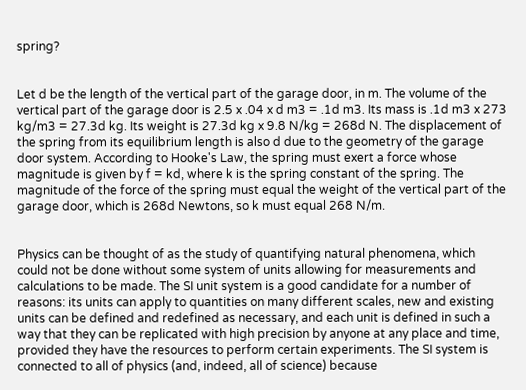spring?


Let d be the length of the vertical part of the garage door, in m. The volume of the vertical part of the garage door is 2.5 x .04 x d m3 = .1d m3. Its mass is .1d m3 x 273 kg/m3 = 27.3d kg. Its weight is 27.3d kg x 9.8 N/kg = 268d N. The displacement of the spring from its equilibrium length is also d due to the geometry of the garage door system. According to Hooke's Law, the spring must exert a force whose magnitude is given by f = kd, where k is the spring constant of the spring. The magnitude of the force of the spring must equal the weight of the vertical part of the garage door, which is 268d Newtons, so k must equal 268 N/m.


Physics can be thought of as the study of quantifying natural phenomena, which could not be done without some system of units allowing for measurements and calculations to be made. The SI unit system is a good candidate for a number of reasons: its units can apply to quantities on many different scales, new and existing units can be defined and redefined as necessary, and each unit is defined in such a way that they can be replicated with high precision by anyone at any place and time, provided they have the resources to perform certain experiments. The SI system is connected to all of physics (and, indeed, all of science) because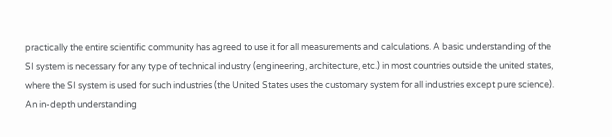practically the entire scientific community has agreed to use it for all measurements and calculations. A basic understanding of the SI system is necessary for any type of technical industry (engineering, architecture, etc.) in most countries outside the united states, where the SI system is used for such industries (the United States uses the customary system for all industries except pure science). An in-depth understanding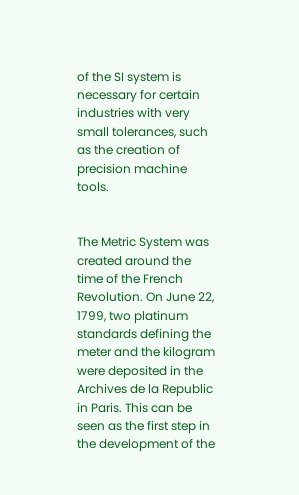of the SI system is necessary for certain industries with very small tolerances, such as the creation of precision machine tools.


The Metric System was created around the time of the French Revolution. On June 22, 1799, two platinum standards defining the meter and the kilogram were deposited in the Archives de la Republic in Paris. This can be seen as the first step in the development of the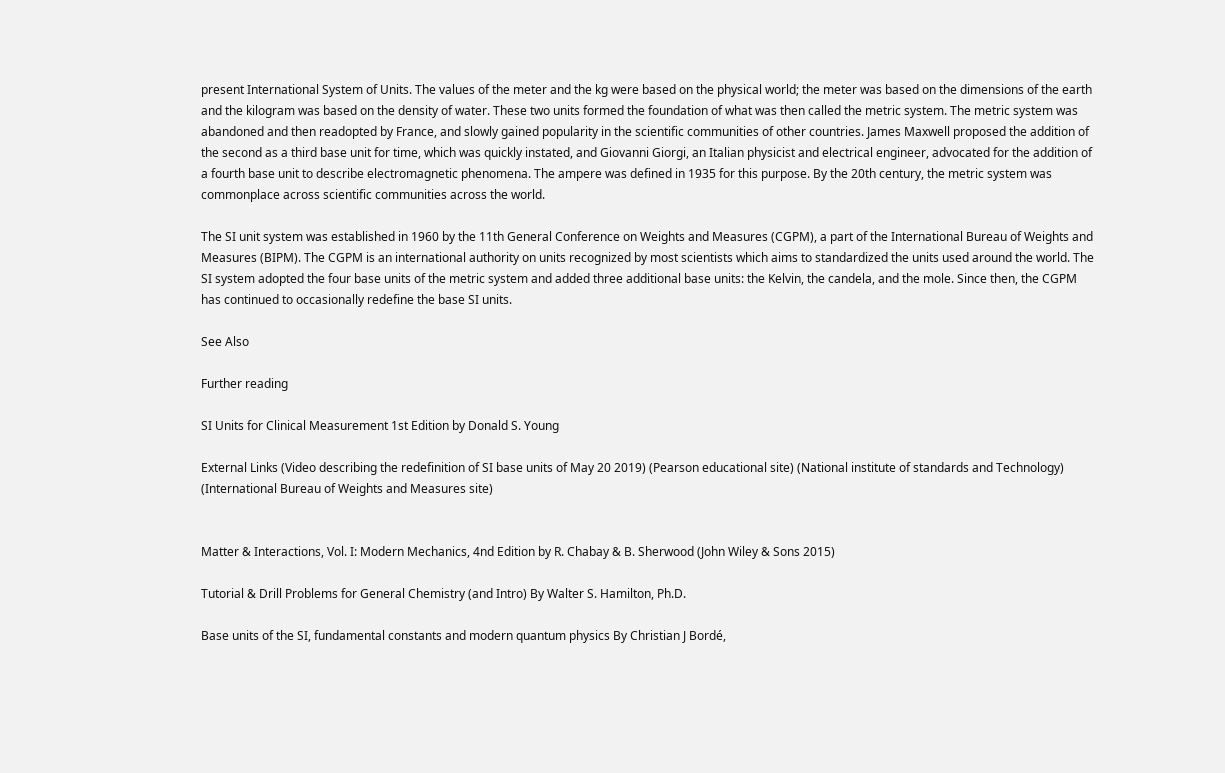present International System of Units. The values of the meter and the kg were based on the physical world; the meter was based on the dimensions of the earth and the kilogram was based on the density of water. These two units formed the foundation of what was then called the metric system. The metric system was abandoned and then readopted by France, and slowly gained popularity in the scientific communities of other countries. James Maxwell proposed the addition of the second as a third base unit for time, which was quickly instated, and Giovanni Giorgi, an Italian physicist and electrical engineer, advocated for the addition of a fourth base unit to describe electromagnetic phenomena. The ampere was defined in 1935 for this purpose. By the 20th century, the metric system was commonplace across scientific communities across the world.

The SI unit system was established in 1960 by the 11th General Conference on Weights and Measures (CGPM), a part of the International Bureau of Weights and Measures (BIPM). The CGPM is an international authority on units recognized by most scientists which aims to standardized the units used around the world. The SI system adopted the four base units of the metric system and added three additional base units: the Kelvin, the candela, and the mole. Since then, the CGPM has continued to occasionally redefine the base SI units.

See Also

Further reading

SI Units for Clinical Measurement 1st Edition by Donald S. Young

External Links (Video describing the redefinition of SI base units of May 20 2019) (Pearson educational site) (National institute of standards and Technology) (International Bureau of Weights and Measures site)


Matter & Interactions, Vol. I: Modern Mechanics, 4nd Edition by R. Chabay & B. Sherwood (John Wiley & Sons 2015)

Tutorial & Drill Problems for General Chemistry (and Intro) By Walter S. Hamilton, Ph.D.

Base units of the SI, fundamental constants and modern quantum physics By Christian J Bordé,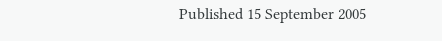Published 15 September 2005